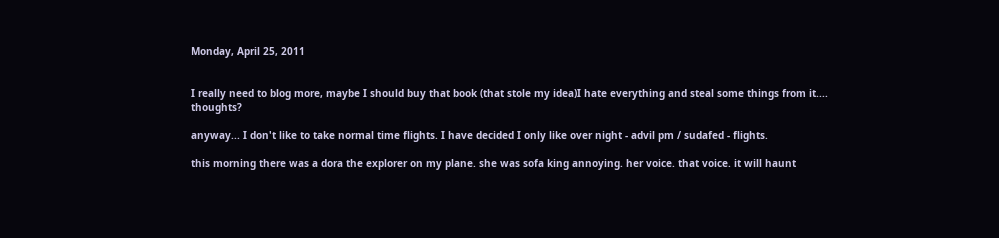Monday, April 25, 2011


I really need to blog more, maybe I should buy that book (that stole my idea)I hate everything and steal some things from it.... thoughts?

anyway... I don't like to take normal time flights. I have decided I only like over night - advil pm / sudafed - flights.

this morning there was a dora the explorer on my plane. she was sofa king annoying. her voice. that voice. it will haunt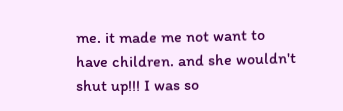me. it made me not want to have children. and she wouldn't shut up!!! I was so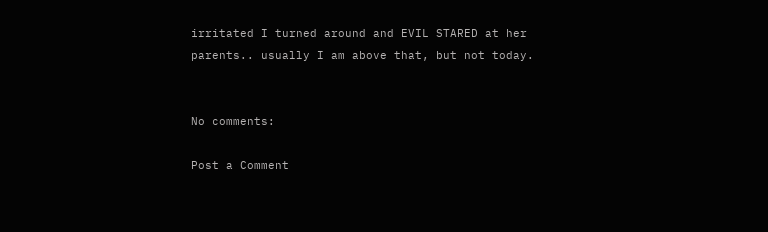irritated I turned around and EVIL STARED at her parents.. usually I am above that, but not today.


No comments:

Post a Comment